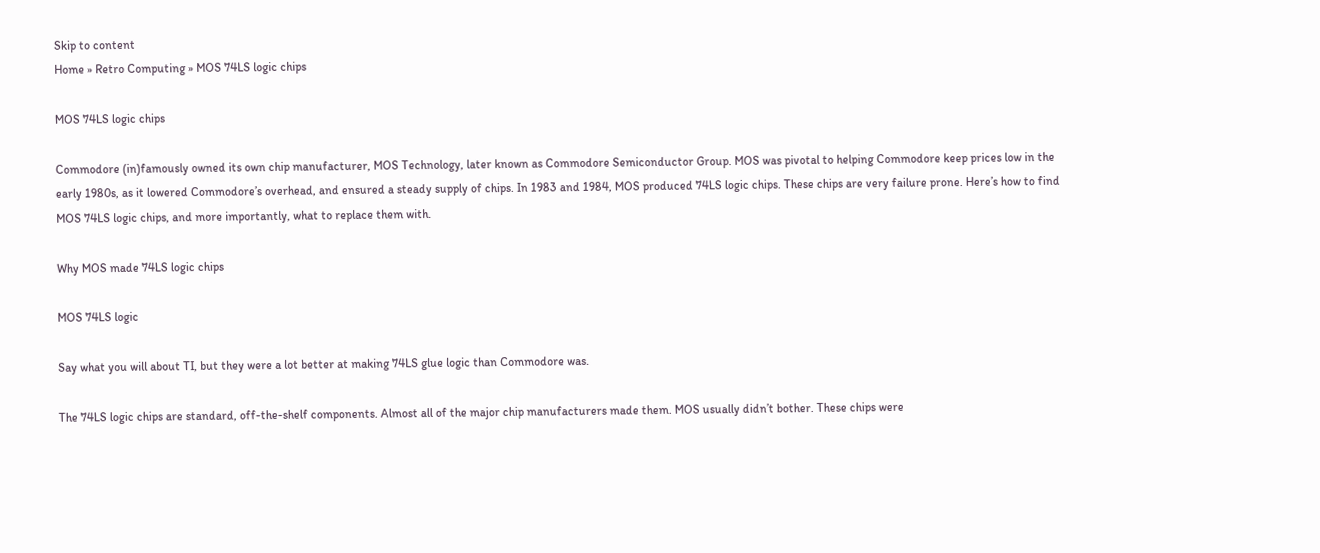Skip to content
Home » Retro Computing » MOS 74LS logic chips

MOS 74LS logic chips

Commodore (in)famously owned its own chip manufacturer, MOS Technology, later known as Commodore Semiconductor Group. MOS was pivotal to helping Commodore keep prices low in the early 1980s, as it lowered Commodore’s overhead, and ensured a steady supply of chips. In 1983 and 1984, MOS produced 74LS logic chips. These chips are very failure prone. Here’s how to find MOS 74LS logic chips, and more importantly, what to replace them with.

Why MOS made 74LS logic chips

MOS 74LS logic

Say what you will about TI, but they were a lot better at making 74LS glue logic than Commodore was.

The 74LS logic chips are standard, off-the-shelf components. Almost all of the major chip manufacturers made them. MOS usually didn’t bother. These chips were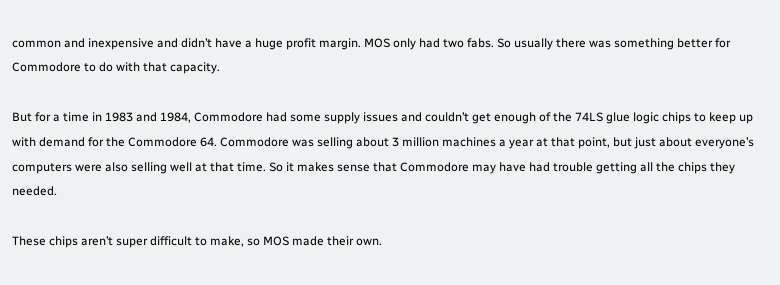common and inexpensive and didn’t have a huge profit margin. MOS only had two fabs. So usually there was something better for Commodore to do with that capacity.

But for a time in 1983 and 1984, Commodore had some supply issues and couldn’t get enough of the 74LS glue logic chips to keep up with demand for the Commodore 64. Commodore was selling about 3 million machines a year at that point, but just about everyone’s computers were also selling well at that time. So it makes sense that Commodore may have had trouble getting all the chips they needed.

These chips aren’t super difficult to make, so MOS made their own.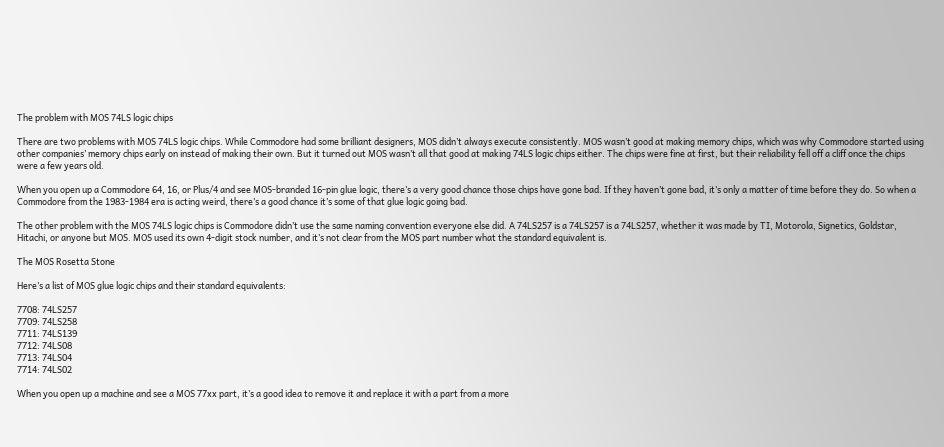The problem with MOS 74LS logic chips

There are two problems with MOS 74LS logic chips. While Commodore had some brilliant designers, MOS didn’t always execute consistently. MOS wasn’t good at making memory chips, which was why Commodore started using other companies’ memory chips early on instead of making their own. But it turned out MOS wasn’t all that good at making 74LS logic chips either. The chips were fine at first, but their reliability fell off a cliff once the chips were a few years old.

When you open up a Commodore 64, 16, or Plus/4 and see MOS-branded 16-pin glue logic, there’s a very good chance those chips have gone bad. If they haven’t gone bad, it’s only a matter of time before they do. So when a Commodore from the 1983-1984 era is acting weird, there’s a good chance it’s some of that glue logic going bad.

The other problem with the MOS 74LS logic chips is Commodore didn’t use the same naming convention everyone else did. A 74LS257 is a 74LS257 is a 74LS257, whether it was made by TI, Motorola, Signetics, Goldstar, Hitachi, or anyone but MOS. MOS used its own 4-digit stock number, and it’s not clear from the MOS part number what the standard equivalent is.

The MOS Rosetta Stone

Here’s a list of MOS glue logic chips and their standard equivalents:

7708: 74LS257
7709: 74LS258
7711: 74LS139
7712: 74LS08
7713: 74LS04
7714: 74LS02

When you open up a machine and see a MOS 77xx part, it’s a good idea to remove it and replace it with a part from a more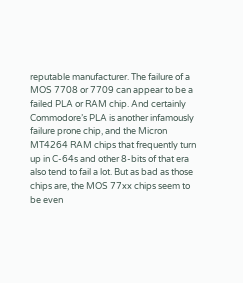reputable manufacturer. The failure of a MOS 7708 or 7709 can appear to be a failed PLA or RAM chip. And certainly Commodore’s PLA is another infamously failure prone chip, and the Micron MT4264 RAM chips that frequently turn up in C-64s and other 8-bits of that era also tend to fail a lot. But as bad as those chips are, the MOS 77xx chips seem to be even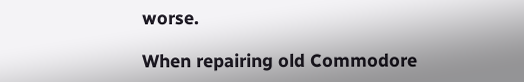worse.

When repairing old Commodore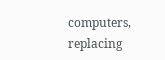computers, replacing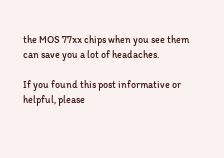the MOS 77xx chips when you see them can save you a lot of headaches.

If you found this post informative or helpful, please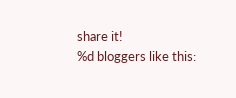share it!
%d bloggers like this: